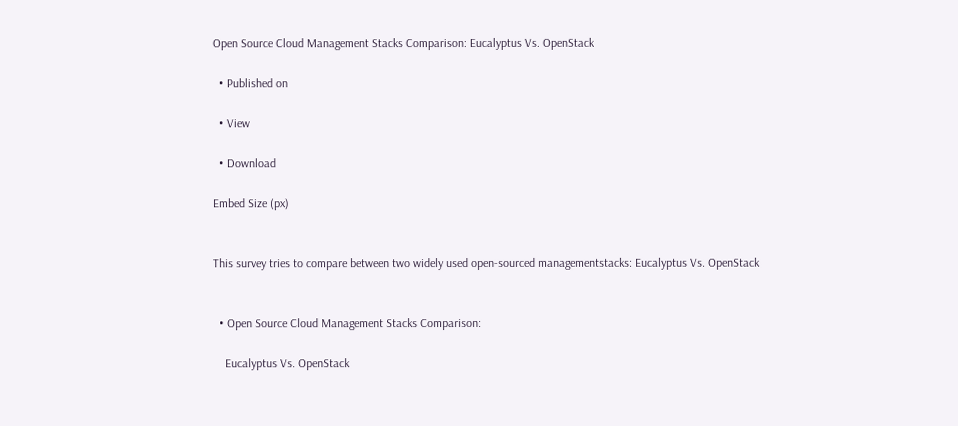Open Source Cloud Management Stacks Comparison: Eucalyptus Vs. OpenStack

  • Published on

  • View

  • Download

Embed Size (px)


This survey tries to compare between two widely used open-sourced managementstacks: Eucalyptus Vs. OpenStack


  • Open Source Cloud Management Stacks Comparison:

    Eucalyptus Vs. OpenStack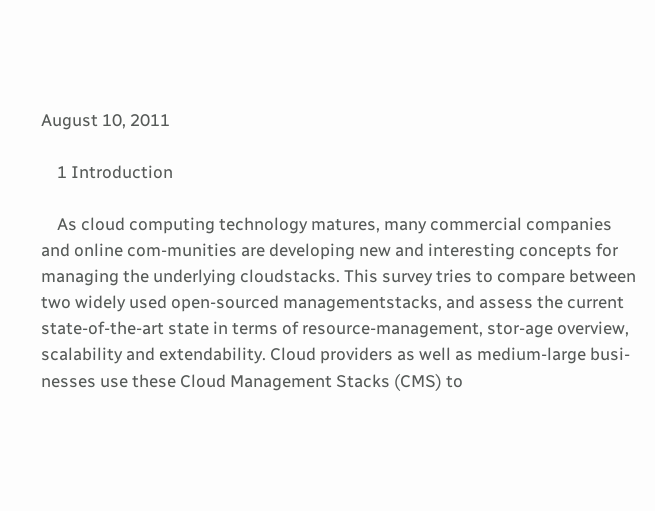August 10, 2011

    1 Introduction

    As cloud computing technology matures, many commercial companies and online com-munities are developing new and interesting concepts for managing the underlying cloudstacks. This survey tries to compare between two widely used open-sourced managementstacks, and assess the current state-of-the-art state in terms of resource-management, stor-age overview, scalability and extendability. Cloud providers as well as medium-large busi-nesses use these Cloud Management Stacks (CMS) to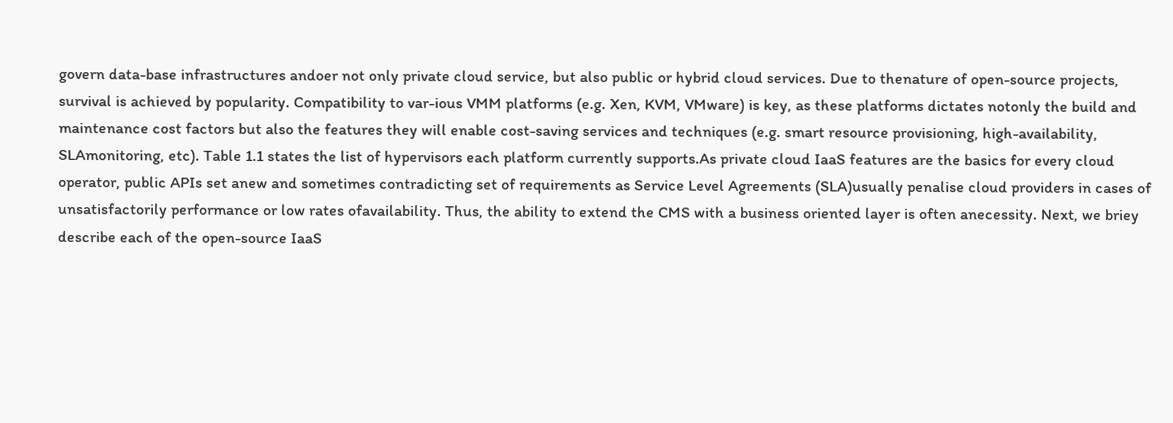govern data-base infrastructures andoer not only private cloud service, but also public or hybrid cloud services. Due to thenature of open-source projects, survival is achieved by popularity. Compatibility to var-ious VMM platforms (e.g. Xen, KVM, VMware) is key, as these platforms dictates notonly the build and maintenance cost factors but also the features they will enable cost-saving services and techniques (e.g. smart resource provisioning, high-availability, SLAmonitoring, etc). Table 1.1 states the list of hypervisors each platform currently supports.As private cloud IaaS features are the basics for every cloud operator, public APIs set anew and sometimes contradicting set of requirements as Service Level Agreements (SLA)usually penalise cloud providers in cases of unsatisfactorily performance or low rates ofavailability. Thus, the ability to extend the CMS with a business oriented layer is often anecessity. Next, we briey describe each of the open-source IaaS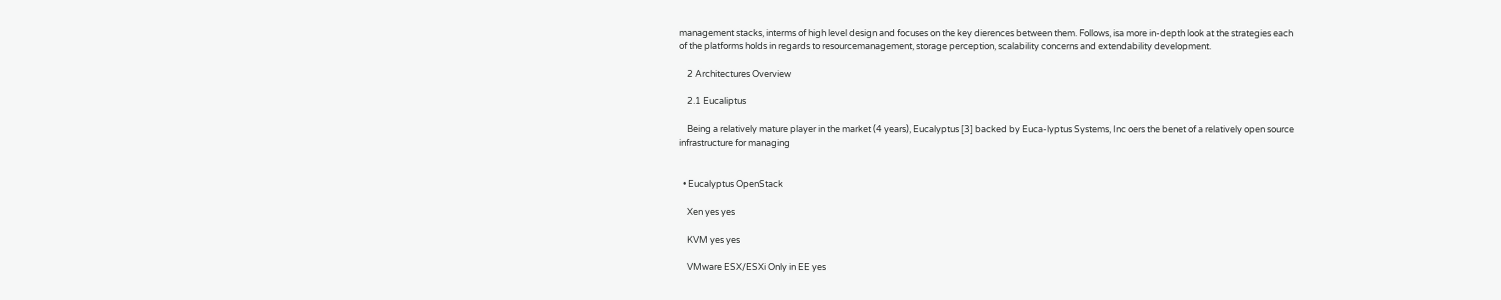management stacks, interms of high level design and focuses on the key dierences between them. Follows, isa more in-depth look at the strategies each of the platforms holds in regards to resourcemanagement, storage perception, scalability concerns and extendability development.

    2 Architectures Overview

    2.1 Eucaliptus

    Being a relatively mature player in the market (4 years), Eucalyptus [3] backed by Euca-lyptus Systems, Inc oers the benet of a relatively open source infrastructure for managing


  • Eucalyptus OpenStack

    Xen yes yes

    KVM yes yes

    VMware ESX/ESXi Only in EE yes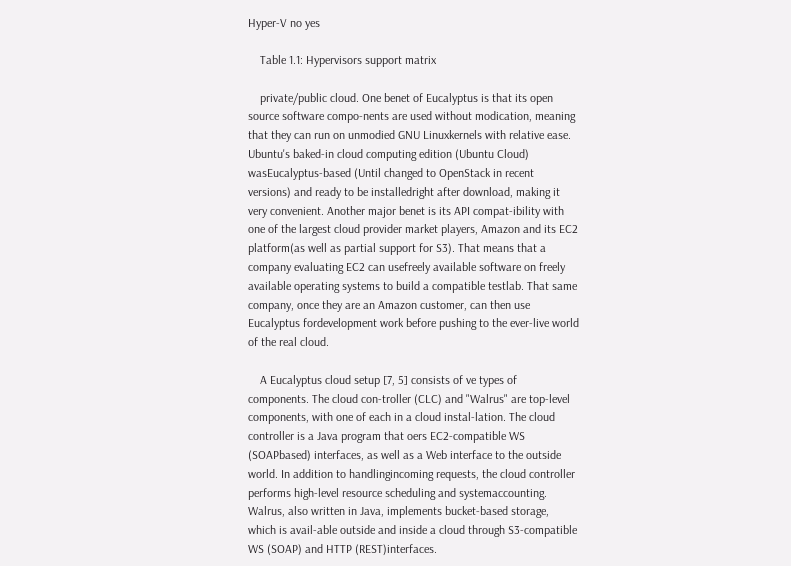Hyper-V no yes

    Table 1.1: Hypervisors support matrix

    private/public cloud. One benet of Eucalyptus is that its open source software compo-nents are used without modication, meaning that they can run on unmodied GNU Linuxkernels with relative ease. Ubuntu's baked-in cloud computing edition (Ubuntu Cloud) wasEucalyptus-based (Until changed to OpenStack in recent versions) and ready to be installedright after download, making it very convenient. Another major benet is its API compat-ibility with one of the largest cloud provider market players, Amazon and its EC2 platform(as well as partial support for S3). That means that a company evaluating EC2 can usefreely available software on freely available operating systems to build a compatible testlab. That same company, once they are an Amazon customer, can then use Eucalyptus fordevelopment work before pushing to the ever-live world of the real cloud.

    A Eucalyptus cloud setup [7, 5] consists of ve types of components. The cloud con-troller (CLC) and "Walrus" are top-level components, with one of each in a cloud instal-lation. The cloud controller is a Java program that oers EC2-compatible WS (SOAPbased) interfaces, as well as a Web interface to the outside world. In addition to handlingincoming requests, the cloud controller performs high-level resource scheduling and systemaccounting. Walrus, also written in Java, implements bucket-based storage, which is avail-able outside and inside a cloud through S3-compatible WS (SOAP) and HTTP (REST)interfaces.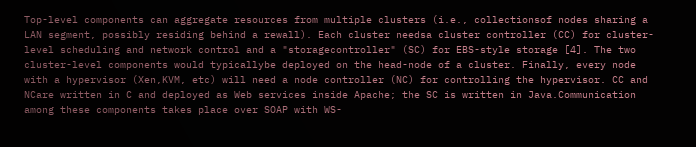Top-level components can aggregate resources from multiple clusters (i.e., collectionsof nodes sharing a LAN segment, possibly residing behind a rewall). Each cluster needsa cluster controller (CC) for cluster-level scheduling and network control and a "storagecontroller" (SC) for EBS-style storage [4]. The two cluster-level components would typicallybe deployed on the head-node of a cluster. Finally, every node with a hypervisor (Xen,KVM, etc) will need a node controller (NC) for controlling the hypervisor. CC and NCare written in C and deployed as Web services inside Apache; the SC is written in Java.Communication among these components takes place over SOAP with WS-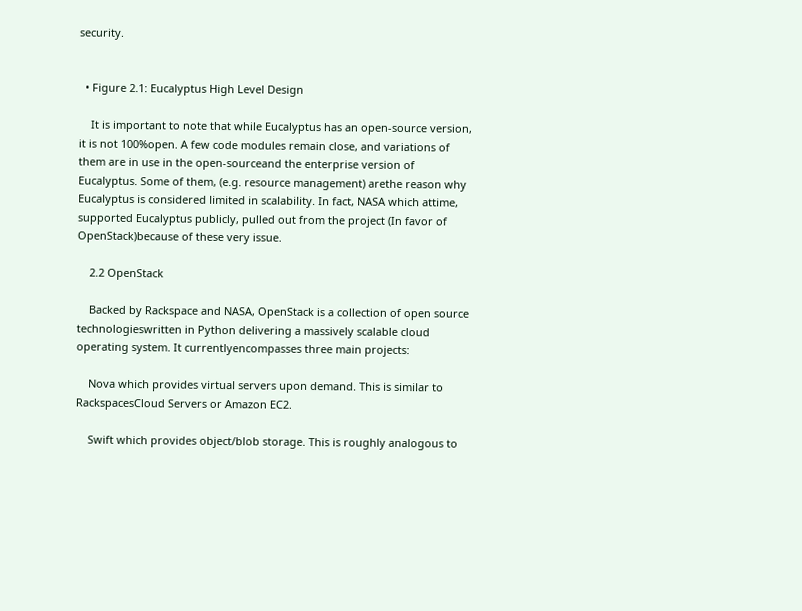security.


  • Figure 2.1: Eucalyptus High Level Design

    It is important to note that while Eucalyptus has an open-source version, it is not 100%open. A few code modules remain close, and variations of them are in use in the open-sourceand the enterprise version of Eucalyptus. Some of them, (e.g. resource management) arethe reason why Eucalyptus is considered limited in scalability. In fact, NASA which attime, supported Eucalyptus publicly, pulled out from the project (In favor of OpenStack)because of these very issue.

    2.2 OpenStack

    Backed by Rackspace and NASA, OpenStack is a collection of open source technologieswritten in Python delivering a massively scalable cloud operating system. It currentlyencompasses three main projects:

    Nova which provides virtual servers upon demand. This is similar to RackspacesCloud Servers or Amazon EC2.

    Swift which provides object/blob storage. This is roughly analogous to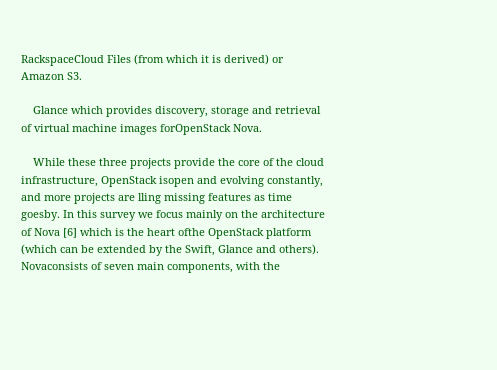RackspaceCloud Files (from which it is derived) or Amazon S3.

    Glance which provides discovery, storage and retrieval of virtual machine images forOpenStack Nova.

    While these three projects provide the core of the cloud infrastructure, OpenStack isopen and evolving constantly, and more projects are lling missing features as time goesby. In this survey we focus mainly on the architecture of Nova [6] which is the heart ofthe OpenStack platform (which can be extended by the Swift, Glance and others). Novaconsists of seven main components, with the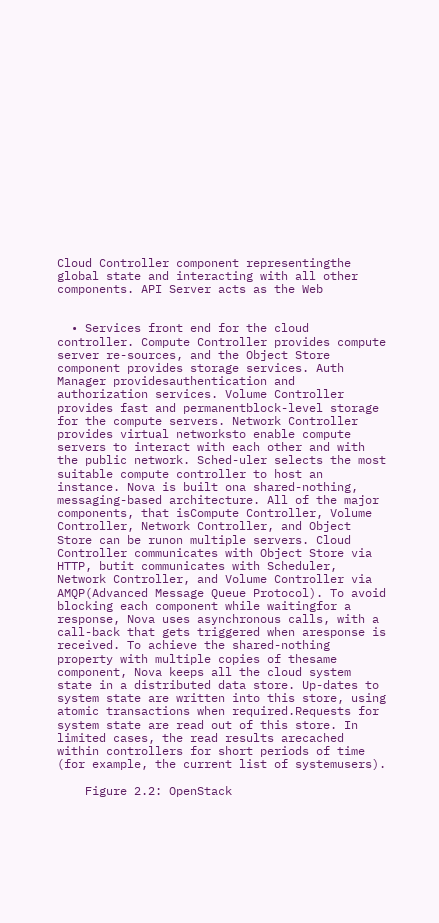Cloud Controller component representingthe global state and interacting with all other components. API Server acts as the Web


  • Services front end for the cloud controller. Compute Controller provides compute server re-sources, and the Object Store component provides storage services. Auth Manager providesauthentication and authorization services. Volume Controller provides fast and permanentblock-level storage for the compute servers. Network Controller provides virtual networksto enable compute servers to interact with each other and with the public network. Sched-uler selects the most suitable compute controller to host an instance. Nova is built ona shared-nothing, messaging-based architecture. All of the major components, that isCompute Controller, Volume Controller, Network Controller, and Object Store can be runon multiple servers. Cloud Controller communicates with Object Store via HTTP, butit communicates with Scheduler, Network Controller, and Volume Controller via AMQP(Advanced Message Queue Protocol). To avoid blocking each component while waitingfor a response, Nova uses asynchronous calls, with a call-back that gets triggered when aresponse is received. To achieve the shared-nothing property with multiple copies of thesame component, Nova keeps all the cloud system state in a distributed data store. Up-dates to system state are written into this store, using atomic transactions when required.Requests for system state are read out of this store. In limited cases, the read results arecached within controllers for short periods of time (for example, the current list of systemusers).

    Figure 2.2: OpenStack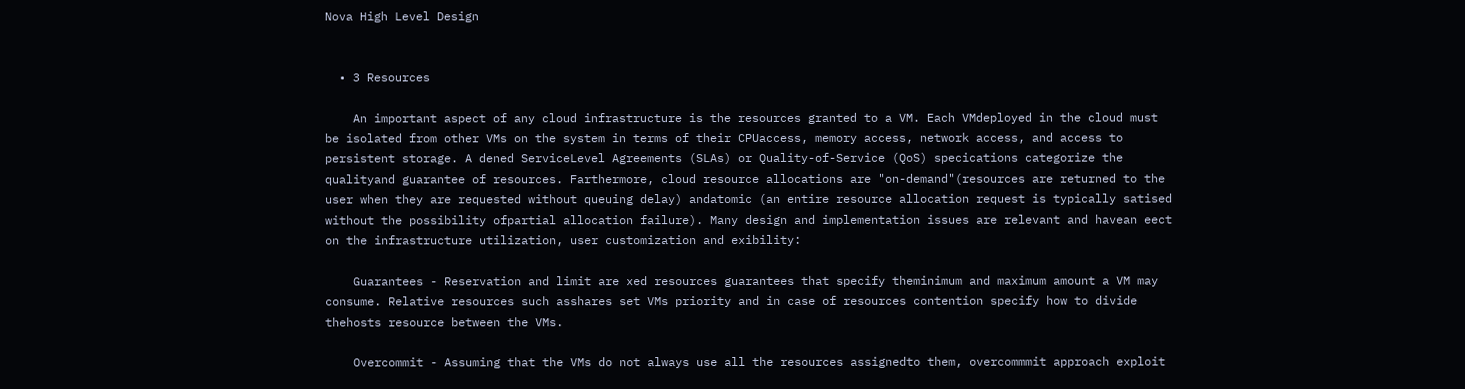Nova High Level Design


  • 3 Resources

    An important aspect of any cloud infrastructure is the resources granted to a VM. Each VMdeployed in the cloud must be isolated from other VMs on the system in terms of their CPUaccess, memory access, network access, and access to persistent storage. A dened ServiceLevel Agreements (SLAs) or Quality-of-Service (QoS) specications categorize the qualityand guarantee of resources. Farthermore, cloud resource allocations are "on-demand"(resources are returned to the user when they are requested without queuing delay) andatomic (an entire resource allocation request is typically satised without the possibility ofpartial allocation failure). Many design and implementation issues are relevant and havean eect on the infrastructure utilization, user customization and exibility:

    Guarantees - Reservation and limit are xed resources guarantees that specify theminimum and maximum amount a VM may consume. Relative resources such asshares set VMs priority and in case of resources contention specify how to divide thehosts resource between the VMs.

    Overcommit - Assuming that the VMs do not always use all the resources assignedto them, overcommmit approach exploit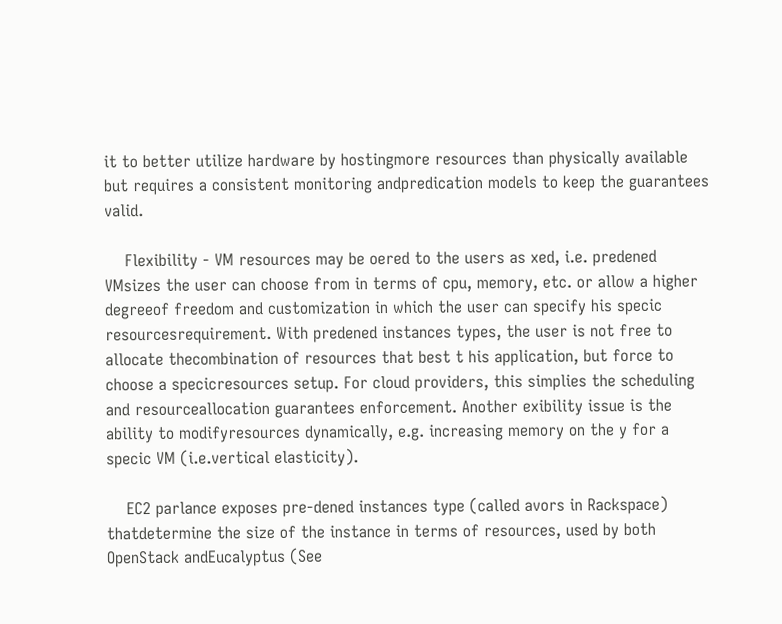it to better utilize hardware by hostingmore resources than physically available but requires a consistent monitoring andpredication models to keep the guarantees valid.

    Flexibility - VM resources may be oered to the users as xed, i.e. predened VMsizes the user can choose from in terms of cpu, memory, etc. or allow a higher degreeof freedom and customization in which the user can specify his specic resourcesrequirement. With predened instances types, the user is not free to allocate thecombination of resources that best t his application, but force to choose a specicresources setup. For cloud providers, this simplies the scheduling and resourceallocation guarantees enforcement. Another exibility issue is the ability to modifyresources dynamically, e.g. increasing memory on the y for a specic VM (i.e.vertical elasticity).

    EC2 parlance exposes pre-dened instances type (called avors in Rackspace) thatdetermine the size of the instance in terms of resources, used by both OpenStack andEucalyptus (See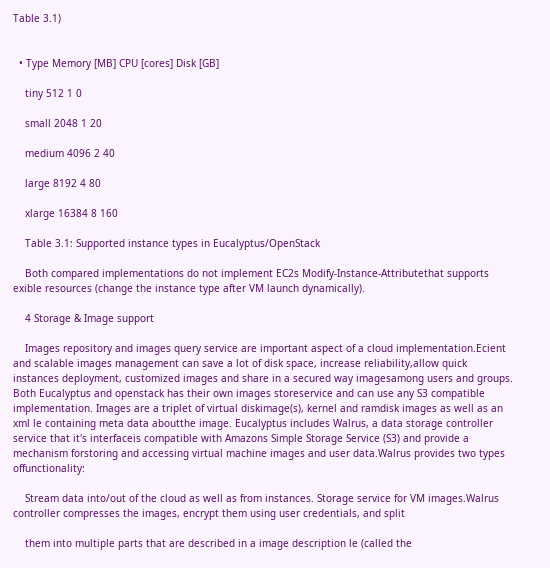Table 3.1)


  • Type Memory [MB] CPU [cores] Disk [GB]

    tiny 512 1 0

    small 2048 1 20

    medium 4096 2 40

    large 8192 4 80

    xlarge 16384 8 160

    Table 3.1: Supported instance types in Eucalyptus/OpenStack

    Both compared implementations do not implement EC2s Modify-Instance-Attributethat supports exible resources (change the instance type after VM launch dynamically).

    4 Storage & Image support

    Images repository and images query service are important aspect of a cloud implementation.Ecient and scalable images management can save a lot of disk space, increase reliability,allow quick instances deployment, customized images and share in a secured way imagesamong users and groups. Both Eucalyptus and openstack has their own images storeservice and can use any S3 compatible implementation. Images are a triplet of virtual diskimage(s), kernel and ramdisk images as well as an xml le containing meta data aboutthe image. Eucalyptus includes Walrus, a data storage controller service that it's interfaceis compatible with Amazons Simple Storage Service (S3) and provide a mechanism forstoring and accessing virtual machine images and user data.Walrus provides two types offunctionality:

    Stream data into/out of the cloud as well as from instances. Storage service for VM images.Walrus controller compresses the images, encrypt them using user credentials, and split

    them into multiple parts that are described in a image description le (called the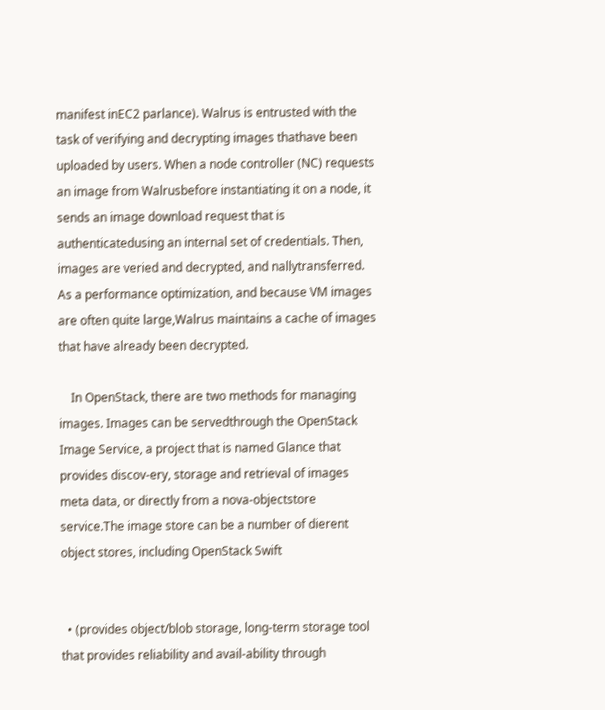manifest inEC2 parlance). Walrus is entrusted with the task of verifying and decrypting images thathave been uploaded by users. When a node controller (NC) requests an image from Walrusbefore instantiating it on a node, it sends an image download request that is authenticatedusing an internal set of credentials. Then, images are veried and decrypted, and nallytransferred. As a performance optimization, and because VM images are often quite large,Walrus maintains a cache of images that have already been decrypted.

    In OpenStack, there are two methods for managing images. Images can be servedthrough the OpenStack Image Service, a project that is named Glance that provides discov-ery, storage and retrieval of images meta data, or directly from a nova-objectstore service.The image store can be a number of dierent object stores, including OpenStack Swift


  • (provides object/blob storage, long-term storage tool that provides reliability and avail-ability through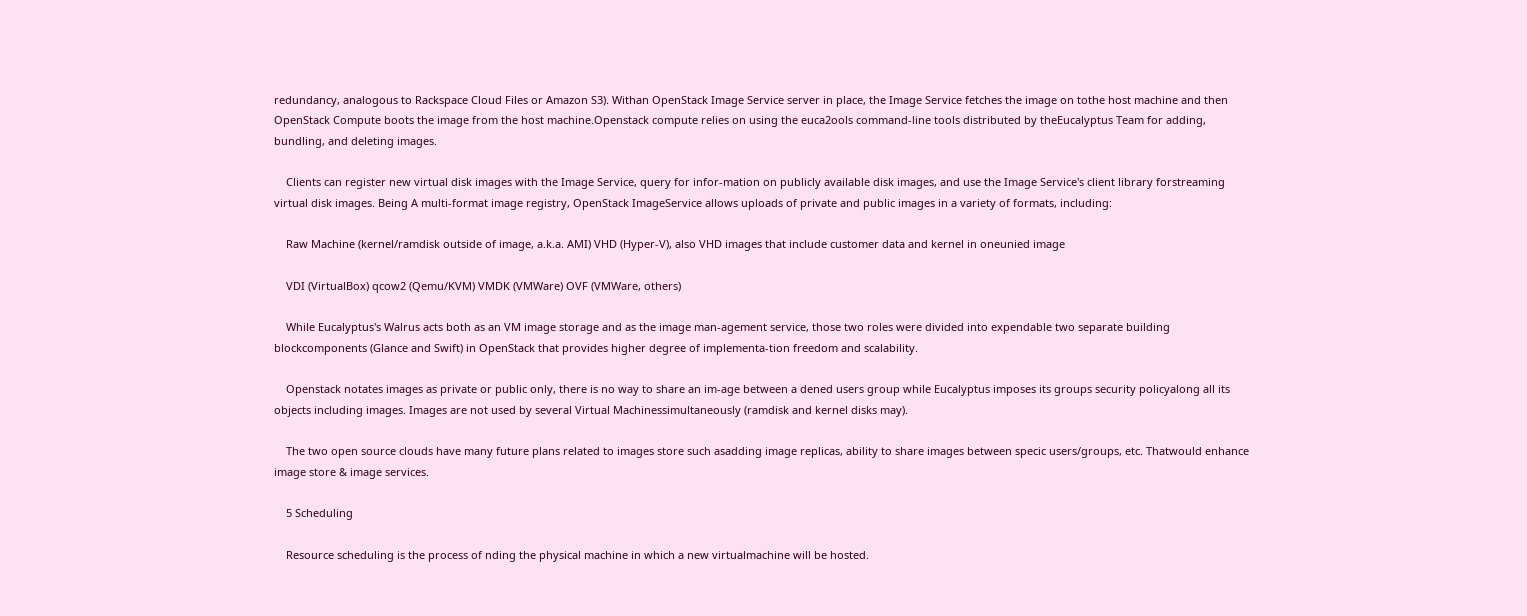redundancy, analogous to Rackspace Cloud Files or Amazon S3). Withan OpenStack Image Service server in place, the Image Service fetches the image on tothe host machine and then OpenStack Compute boots the image from the host machine.Openstack compute relies on using the euca2ools command-line tools distributed by theEucalyptus Team for adding, bundling, and deleting images.

    Clients can register new virtual disk images with the Image Service, query for infor-mation on publicly available disk images, and use the Image Service's client library forstreaming virtual disk images. Being A multi-format image registry, OpenStack ImageService allows uploads of private and public images in a variety of formats, including:

    Raw Machine (kernel/ramdisk outside of image, a.k.a. AMI) VHD (Hyper-V), also VHD images that include customer data and kernel in oneunied image

    VDI (VirtualBox) qcow2 (Qemu/KVM) VMDK (VMWare) OVF (VMWare, others)

    While Eucalyptus's Walrus acts both as an VM image storage and as the image man-agement service, those two roles were divided into expendable two separate building blockcomponents (Glance and Swift) in OpenStack that provides higher degree of implementa-tion freedom and scalability.

    Openstack notates images as private or public only, there is no way to share an im-age between a dened users group while Eucalyptus imposes its groups security policyalong all its objects including images. Images are not used by several Virtual Machinessimultaneously (ramdisk and kernel disks may).

    The two open source clouds have many future plans related to images store such asadding image replicas, ability to share images between specic users/groups, etc. Thatwould enhance image store & image services.

    5 Scheduling

    Resource scheduling is the process of nding the physical machine in which a new virtualmachine will be hosted.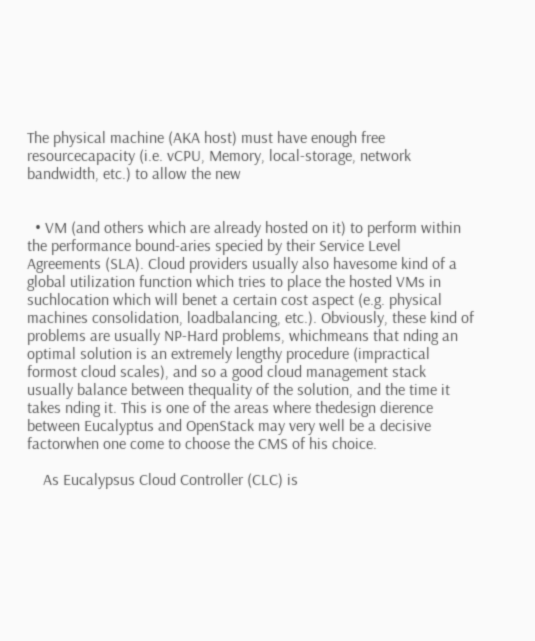The physical machine (AKA host) must have enough free resourcecapacity (i.e. vCPU, Memory, local-storage, network bandwidth, etc.) to allow the new


  • VM (and others which are already hosted on it) to perform within the performance bound-aries specied by their Service Level Agreements (SLA). Cloud providers usually also havesome kind of a global utilization function which tries to place the hosted VMs in suchlocation which will benet a certain cost aspect (e.g. physical machines consolidation, loadbalancing, etc.). Obviously, these kind of problems are usually NP-Hard problems, whichmeans that nding an optimal solution is an extremely lengthy procedure (impractical formost cloud scales), and so a good cloud management stack usually balance between thequality of the solution, and the time it takes nding it. This is one of the areas where thedesign dierence between Eucalyptus and OpenStack may very well be a decisive factorwhen one come to choose the CMS of his choice.

    As Eucalypsus Cloud Controller (CLC) is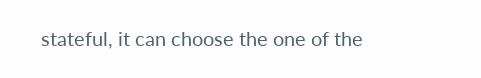stateful, it can choose the one of the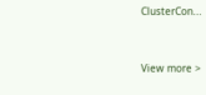ClusterCon...


View more >